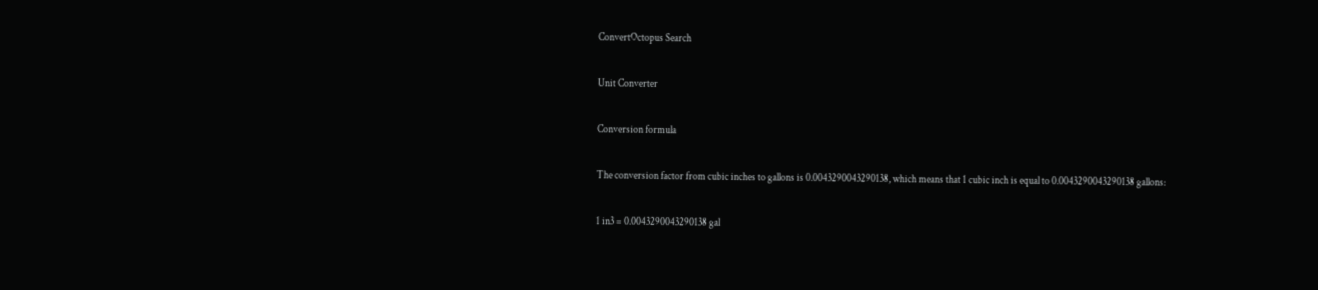ConvertOctopus Search

Unit Converter

Conversion formula

The conversion factor from cubic inches to gallons is 0.0043290043290138, which means that 1 cubic inch is equal to 0.0043290043290138 gallons:

1 in3 = 0.0043290043290138 gal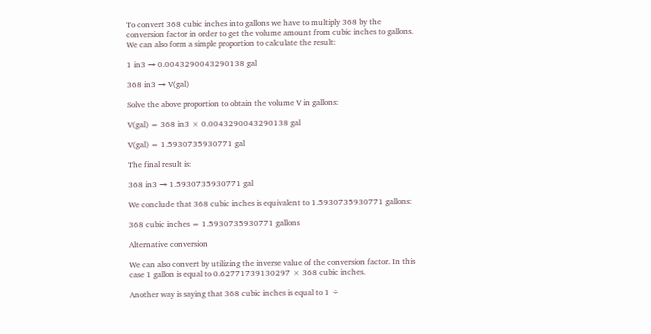To convert 368 cubic inches into gallons we have to multiply 368 by the conversion factor in order to get the volume amount from cubic inches to gallons. We can also form a simple proportion to calculate the result:

1 in3 → 0.0043290043290138 gal

368 in3 → V(gal)

Solve the above proportion to obtain the volume V in gallons:

V(gal) = 368 in3 × 0.0043290043290138 gal

V(gal) = 1.5930735930771 gal

The final result is:

368 in3 → 1.5930735930771 gal

We conclude that 368 cubic inches is equivalent to 1.5930735930771 gallons:

368 cubic inches = 1.5930735930771 gallons

Alternative conversion

We can also convert by utilizing the inverse value of the conversion factor. In this case 1 gallon is equal to 0.62771739130297 × 368 cubic inches.

Another way is saying that 368 cubic inches is equal to 1 ÷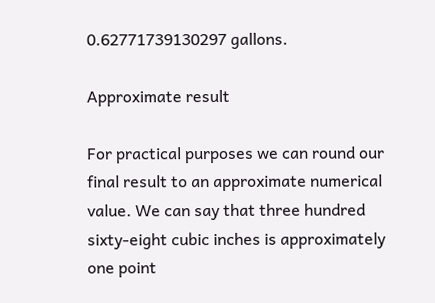0.62771739130297 gallons.

Approximate result

For practical purposes we can round our final result to an approximate numerical value. We can say that three hundred sixty-eight cubic inches is approximately one point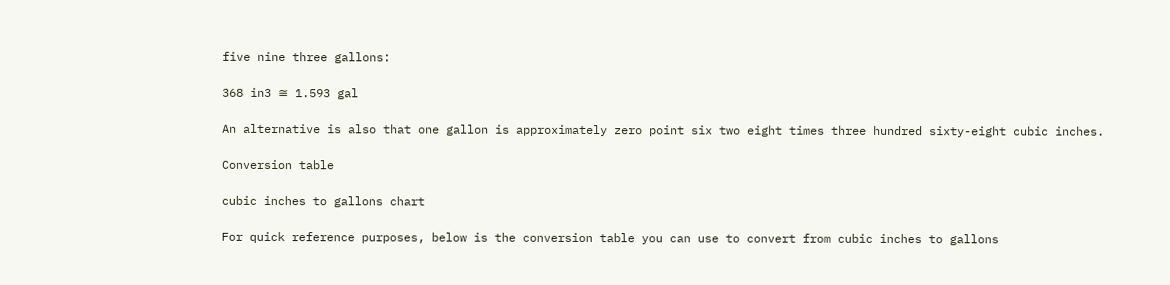five nine three gallons:

368 in3 ≅ 1.593 gal

An alternative is also that one gallon is approximately zero point six two eight times three hundred sixty-eight cubic inches.

Conversion table

cubic inches to gallons chart

For quick reference purposes, below is the conversion table you can use to convert from cubic inches to gallons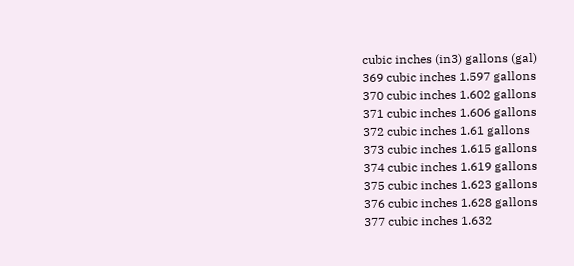cubic inches (in3) gallons (gal)
369 cubic inches 1.597 gallons
370 cubic inches 1.602 gallons
371 cubic inches 1.606 gallons
372 cubic inches 1.61 gallons
373 cubic inches 1.615 gallons
374 cubic inches 1.619 gallons
375 cubic inches 1.623 gallons
376 cubic inches 1.628 gallons
377 cubic inches 1.632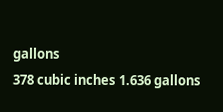gallons
378 cubic inches 1.636 gallons